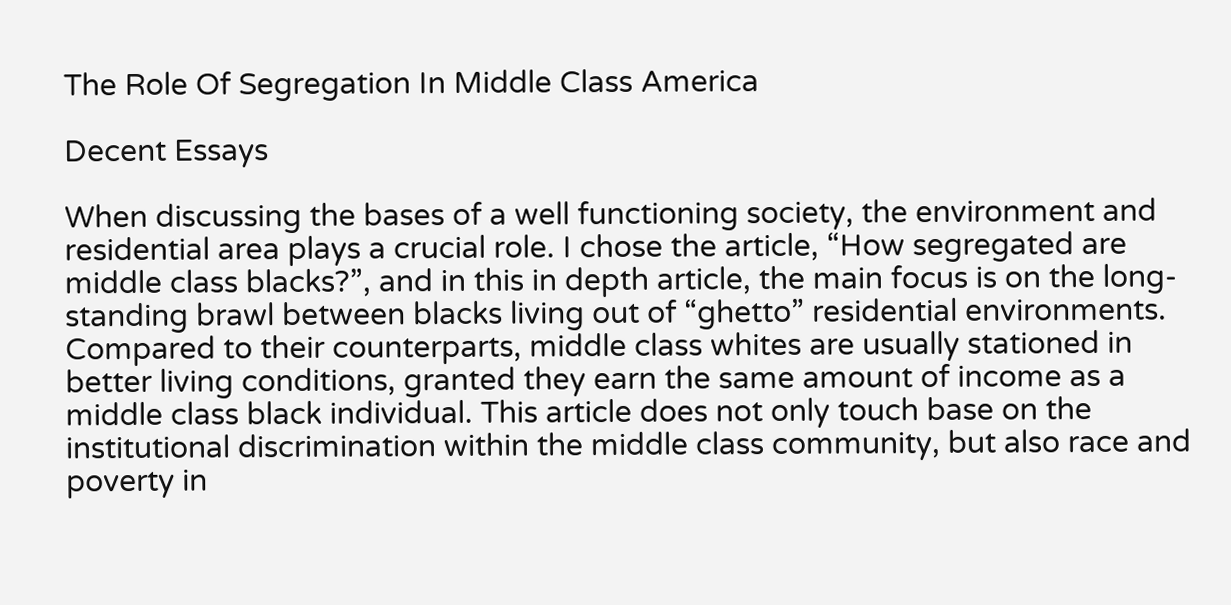The Role Of Segregation In Middle Class America

Decent Essays

When discussing the bases of a well functioning society, the environment and residential area plays a crucial role. I chose the article, “How segregated are middle class blacks?”, and in this in depth article, the main focus is on the long-standing brawl between blacks living out of “ghetto” residential environments. Compared to their counterparts, middle class whites are usually stationed in better living conditions, granted they earn the same amount of income as a middle class black individual. This article does not only touch base on the institutional discrimination within the middle class community, but also race and poverty in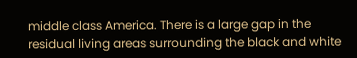middle class America. There is a large gap in the residual living areas surrounding the black and white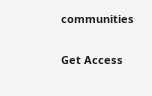communities

Get Access